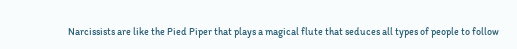Narcissists are like the Pied Piper that plays a magical flute that seduces all types of people to follow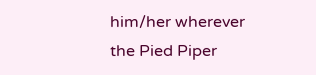him/her wherever the Pied Piper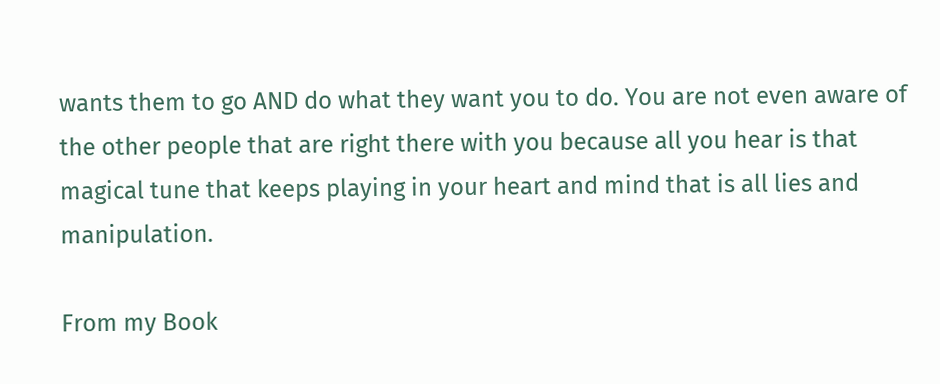wants them to go AND do what they want you to do. You are not even aware of the other people that are right there with you because all you hear is that magical tune that keeps playing in your heart and mind that is all lies and manipulation.

From my Book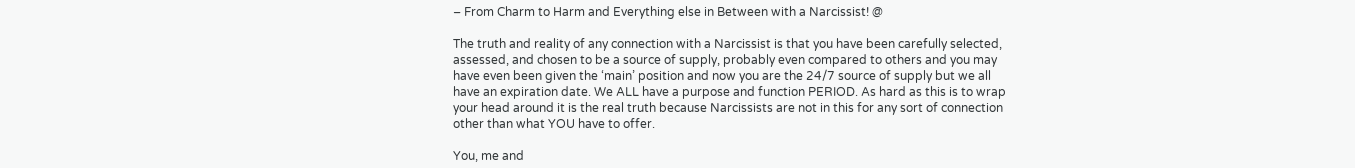– From Charm to Harm and Everything else in Between with a Narcissist! @

The truth and reality of any connection with a Narcissist is that you have been carefully selected, assessed, and chosen to be a source of supply, probably even compared to others and you may have even been given the ‘main’ position and now you are the 24/7 source of supply but we all have an expiration date. We ALL have a purpose and function PERIOD. As hard as this is to wrap your head around it is the real truth because Narcissists are not in this for any sort of connection other than what YOU have to offer.

You, me and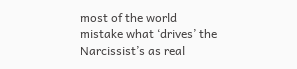most of the world mistake what ‘drives’ the Narcissist’s as real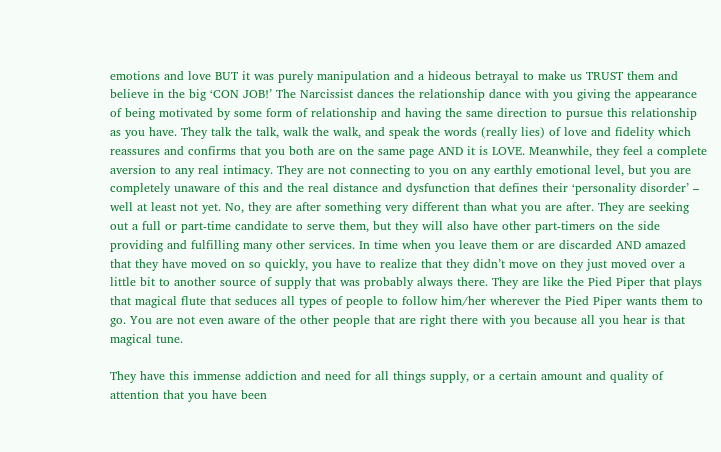emotions and love BUT it was purely manipulation and a hideous betrayal to make us TRUST them and believe in the big ‘CON JOB!’ The Narcissist dances the relationship dance with you giving the appearance of being motivated by some form of relationship and having the same direction to pursue this relationship as you have. They talk the talk, walk the walk, and speak the words (really lies) of love and fidelity which reassures and confirms that you both are on the same page AND it is LOVE. Meanwhile, they feel a complete aversion to any real intimacy. They are not connecting to you on any earthly emotional level, but you are completely unaware of this and the real distance and dysfunction that defines their ‘personality disorder’ – well at least not yet. No, they are after something very different than what you are after. They are seeking out a full or part-time candidate to serve them, but they will also have other part-timers on the side providing and fulfilling many other services. In time when you leave them or are discarded AND amazed that they have moved on so quickly, you have to realize that they didn’t move on they just moved over a little bit to another source of supply that was probably always there. They are like the Pied Piper that plays that magical flute that seduces all types of people to follow him/her wherever the Pied Piper wants them to go. You are not even aware of the other people that are right there with you because all you hear is that magical tune.

They have this immense addiction and need for all things supply, or a certain amount and quality of attention that you have been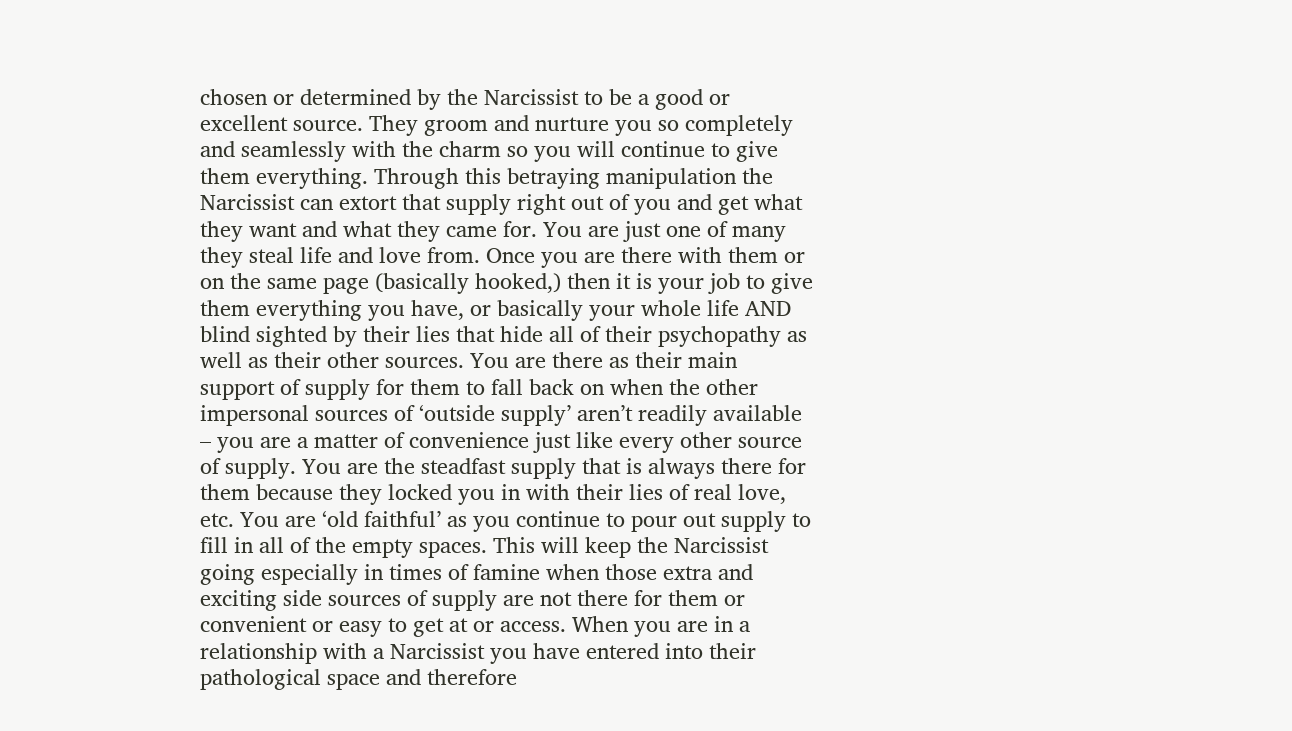chosen or determined by the Narcissist to be a good or excellent source. They groom and nurture you so completely and seamlessly with the charm so you will continue to give them everything. Through this betraying manipulation the Narcissist can extort that supply right out of you and get what they want and what they came for. You are just one of many they steal life and love from. Once you are there with them or on the same page (basically hooked,) then it is your job to give them everything you have, or basically your whole life AND blind sighted by their lies that hide all of their psychopathy as well as their other sources. You are there as their main support of supply for them to fall back on when the other impersonal sources of ‘outside supply’ aren’t readily available – you are a matter of convenience just like every other source of supply. You are the steadfast supply that is always there for them because they locked you in with their lies of real love, etc. You are ‘old faithful’ as you continue to pour out supply to fill in all of the empty spaces. This will keep the Narcissist going especially in times of famine when those extra and exciting side sources of supply are not there for them or convenient or easy to get at or access. When you are in a relationship with a Narcissist you have entered into their pathological space and therefore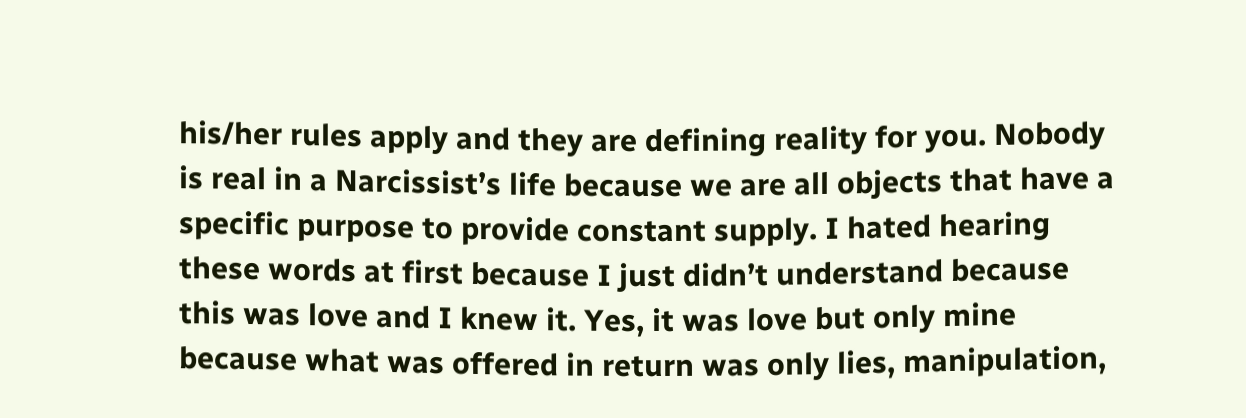his/her rules apply and they are defining reality for you. Nobody is real in a Narcissist’s life because we are all objects that have a specific purpose to provide constant supply. I hated hearing these words at first because I just didn’t understand because this was love and I knew it. Yes, it was love but only mine because what was offered in return was only lies, manipulation,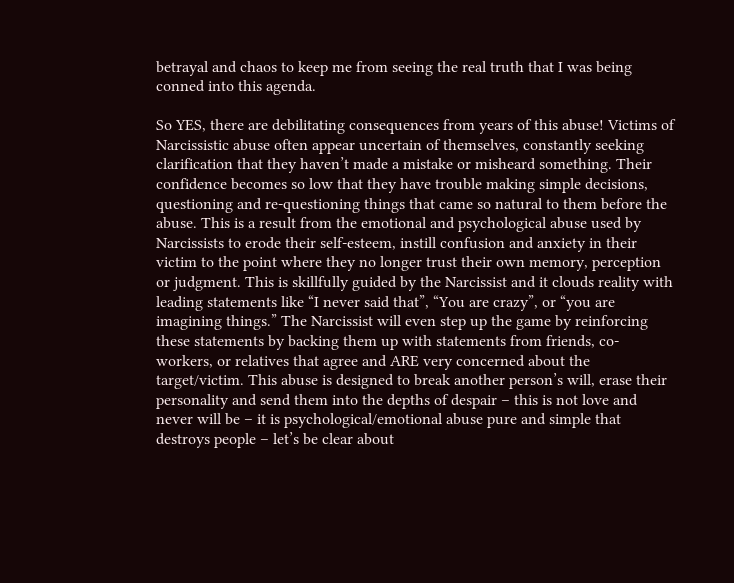betrayal and chaos to keep me from seeing the real truth that I was being conned into this agenda.

So YES, there are debilitating consequences from years of this abuse! Victims of Narcissistic abuse often appear uncertain of themselves, constantly seeking clarification that they haven’t made a mistake or misheard something. Their confidence becomes so low that they have trouble making simple decisions, questioning and re-questioning things that came so natural to them before the abuse. This is a result from the emotional and psychological abuse used by Narcissists to erode their self-esteem, instill confusion and anxiety in their victim to the point where they no longer trust their own memory, perception or judgment. This is skillfully guided by the Narcissist and it clouds reality with leading statements like “I never said that”, “You are crazy”, or “you are imagining things.” The Narcissist will even step up the game by reinforcing these statements by backing them up with statements from friends, co-workers, or relatives that agree and ARE very concerned about the target/victim. This abuse is designed to break another person’s will, erase their personality and send them into the depths of despair – this is not love and never will be – it is psychological/emotional abuse pure and simple that destroys people – let’s be clear about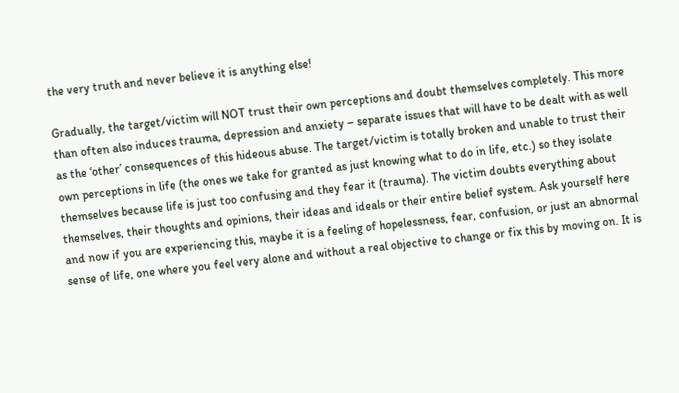the very truth and never believe it is anything else!

Gradually, the target/victim will NOT trust their own perceptions and doubt themselves completely. This more than often also induces trauma, depression and anxiety – separate issues that will have to be dealt with as well as the ‘other’ consequences of this hideous abuse. The target/victim is totally broken and unable to trust their own perceptions in life (the ones we take for granted as just knowing what to do in life, etc.) so they isolate themselves because life is just too confusing and they fear it (trauma). The victim doubts everything about themselves, their thoughts and opinions, their ideas and ideals or their entire belief system. Ask yourself here and now if you are experiencing this, maybe it is a feeling of hopelessness, fear, confusion, or just an abnormal sense of life, one where you feel very alone and without a real objective to change or fix this by moving on. It is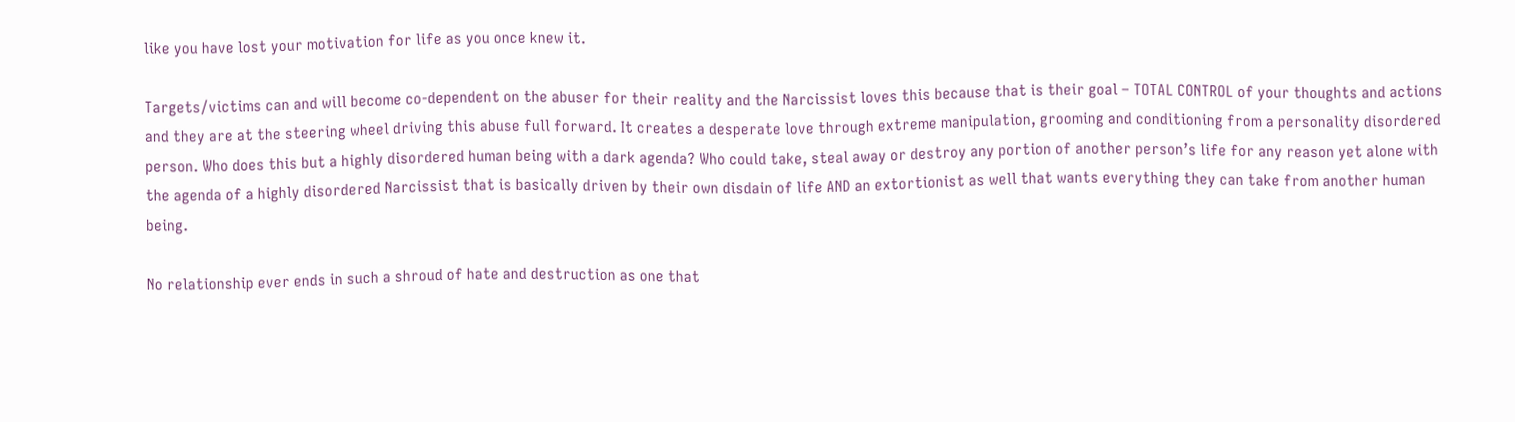like you have lost your motivation for life as you once knew it.

Targets/victims can and will become co-dependent on the abuser for their reality and the Narcissist loves this because that is their goal – TOTAL CONTROL of your thoughts and actions and they are at the steering wheel driving this abuse full forward. It creates a desperate love through extreme manipulation, grooming and conditioning from a personality disordered person. Who does this but a highly disordered human being with a dark agenda? Who could take, steal away or destroy any portion of another person’s life for any reason yet alone with the agenda of a highly disordered Narcissist that is basically driven by their own disdain of life AND an extortionist as well that wants everything they can take from another human being.

No relationship ever ends in such a shroud of hate and destruction as one that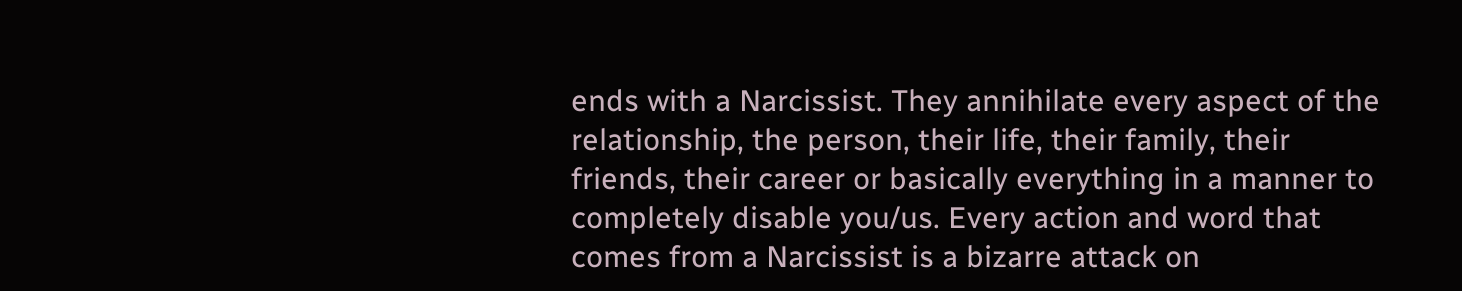ends with a Narcissist. They annihilate every aspect of the relationship, the person, their life, their family, their friends, their career or basically everything in a manner to completely disable you/us. Every action and word that comes from a Narcissist is a bizarre attack on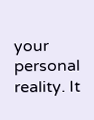your personal reality. It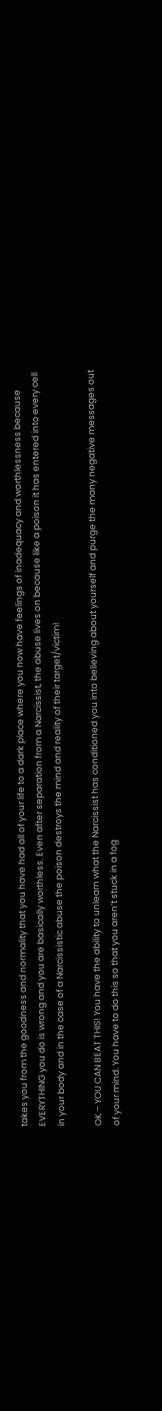takes you from the goodness and normality that you have had all of your life to a dark place where you now have feelings of inadequacy and worthlessness because EVERYTHING you do is wrong and you are basically worthless. Even after separation from a Narcissist, the abuse lives on because like a poison it has entered into every cell in your body and in the case of a Narcissistic abuse the poison destroys the mind and reality of their target/victim!

OK – YOU CAN BEAT THIS! You have the ability to unlearn what the Narcissist has conditioned you into believing about yourself and purge the many negative messages out of your mind. You have to do this so that you aren’t stuck in a fog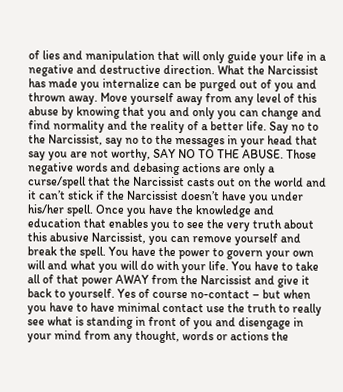of lies and manipulation that will only guide your life in a negative and destructive direction. What the Narcissist has made you internalize can be purged out of you and thrown away. Move yourself away from any level of this abuse by knowing that you and only you can change and find normality and the reality of a better life. Say no to the Narcissist, say no to the messages in your head that say you are not worthy, SAY NO TO THE ABUSE. Those negative words and debasing actions are only a curse/spell that the Narcissist casts out on the world and it can’t stick if the Narcissist doesn’t have you under his/her spell. Once you have the knowledge and education that enables you to see the very truth about this abusive Narcissist, you can remove yourself and break the spell. You have the power to govern your own will and what you will do with your life. You have to take all of that power AWAY from the Narcissist and give it back to yourself. Yes of course no-contact – but when you have to have minimal contact use the truth to really see what is standing in front of you and disengage in your mind from any thought, words or actions the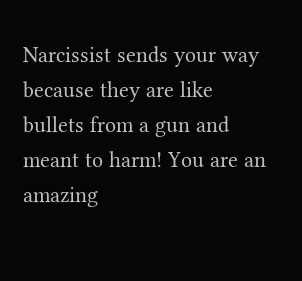Narcissist sends your way because they are like bullets from a gun and meant to harm! You are an amazing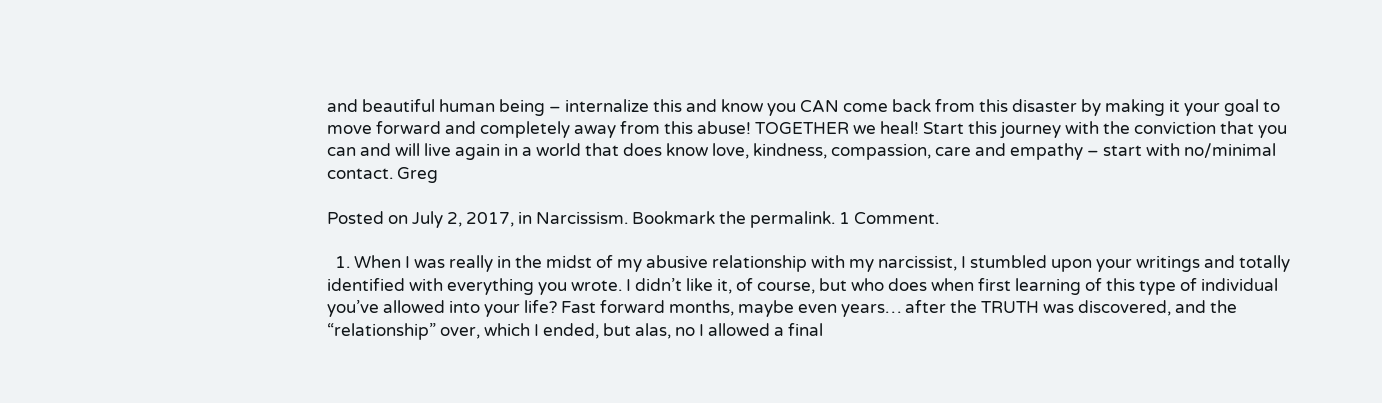and beautiful human being – internalize this and know you CAN come back from this disaster by making it your goal to move forward and completely away from this abuse! TOGETHER we heal! Start this journey with the conviction that you can and will live again in a world that does know love, kindness, compassion, care and empathy – start with no/minimal contact. Greg

Posted on July 2, 2017, in Narcissism. Bookmark the permalink. 1 Comment.

  1. When I was really in the midst of my abusive relationship with my narcissist, I stumbled upon your writings and totally identified with everything you wrote. I didn’t like it, of course, but who does when first learning of this type of individual you’ve allowed into your life? Fast forward months, maybe even years… after the TRUTH was discovered, and the “relationship” over, which I ended, but alas, no I allowed a final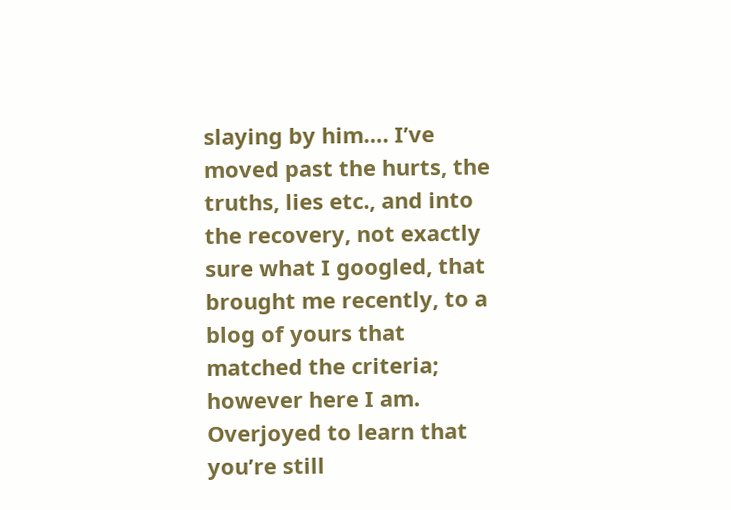slaying by him…. I’ve moved past the hurts, the truths, lies etc., and into the recovery, not exactly sure what I googled, that brought me recently, to a blog of yours that matched the criteria; however here I am. Overjoyed to learn that you’re still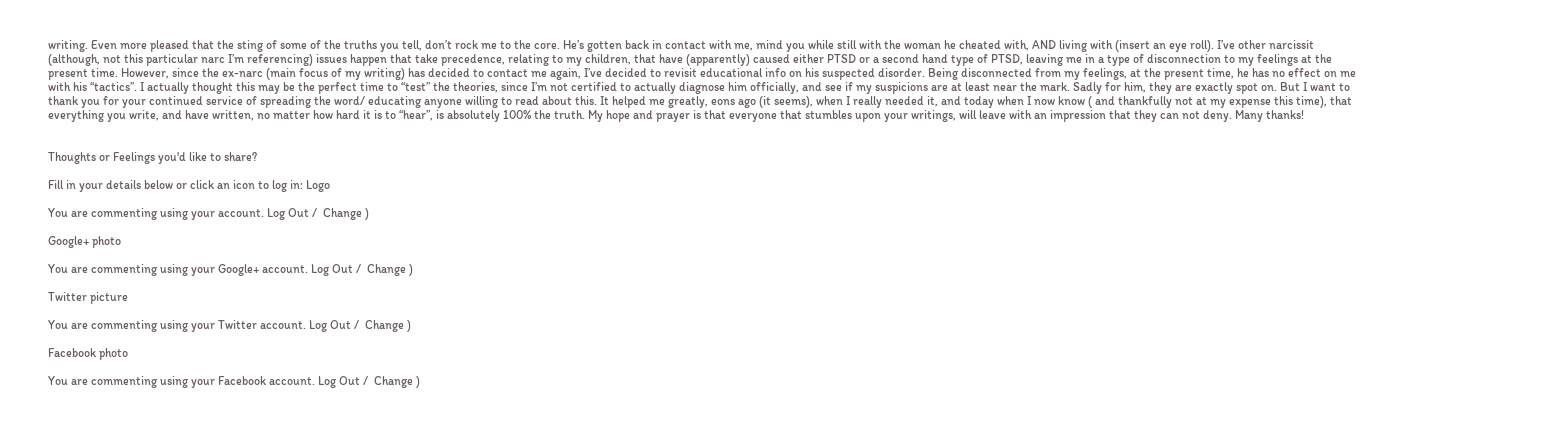writing. Even more pleased that the sting of some of the truths you tell, don’t rock me to the core. He’s gotten back in contact with me, mind you while still with the woman he cheated with, AND living with (insert an eye roll). I’ve other narcissit (although, not this particular narc I’m referencing) issues happen that take precedence, relating to my children, that have (apparently) caused either PTSD or a second hand type of PTSD, leaving me in a type of disconnection to my feelings at the present time. However, since the ex-narc (main focus of my writing) has decided to contact me again, I’ve decided to revisit educational info on his suspected disorder. Being disconnected from my feelings, at the present time, he has no effect on me with his “tactics”. I actually thought this may be the perfect time to “test” the theories, since I’m not certified to actually diagnose him officially, and see if my suspicions are at least near the mark. Sadly for him, they are exactly spot on. But I want to thank you for your continued service of spreading the word/ educating anyone willing to read about this. It helped me greatly, eons ago (it seems), when I really needed it, and today when I now know ( and thankfully not at my expense this time), that everything you write, and have written, no matter how hard it is to “hear”, is absolutely 100% the truth. My hope and prayer is that everyone that stumbles upon your writings, will leave with an impression that they can not deny. Many thanks!


Thoughts or Feelings you'd like to share?

Fill in your details below or click an icon to log in: Logo

You are commenting using your account. Log Out /  Change )

Google+ photo

You are commenting using your Google+ account. Log Out /  Change )

Twitter picture

You are commenting using your Twitter account. Log Out /  Change )

Facebook photo

You are commenting using your Facebook account. Log Out /  Change )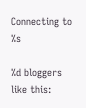Connecting to %s

%d bloggers like this: